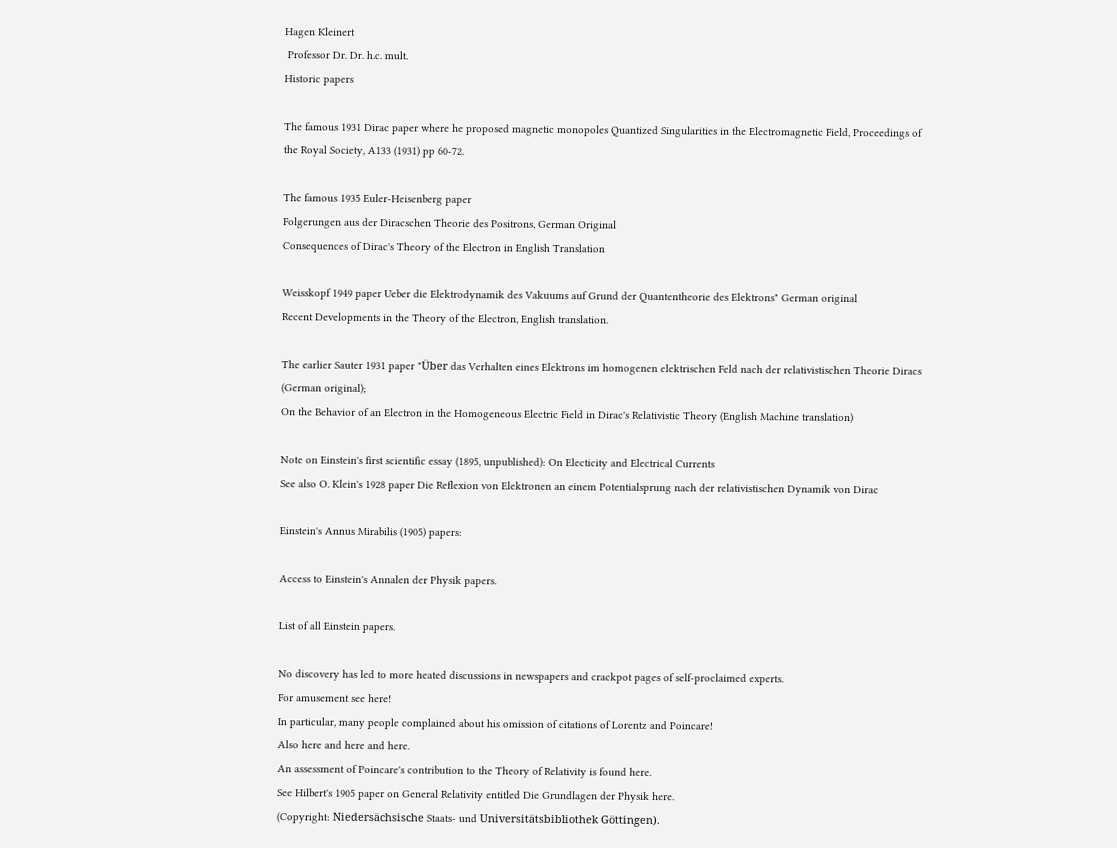Hagen Kleinert
 Professor Dr. Dr. h.c. mult.
Historic papers

The famous 1931 Dirac paper where he proposed magnetic monopoles Quantized Singularities in the Electromagnetic Field, Proceedings of the Royal Society, A133 (1931) pp 60-72.

The famous 1935 Euler-Heisenberg paper
Folgerungen aus der Diracschen Theorie des Positrons, German Original
Consequences of Dirac's Theory of the Electron in English Translation

Weisskopf 1949 paper Ueber die Elektrodynamik des Vakuums auf Grund der Quantentheorie des Elektrons" German original
Recent Developments in the Theory of the Electron, English translation.

The earlier Sauter 1931 paper "Über das Verhalten eines Elektrons im homogenen elektrischen Feld nach der relativistischen Theorie Diracs (German original);
On the Behavior of an Electron in the Homogeneous Electric Field in Dirac's Relativistic Theory (English Machine translation)

Note on Einstein's first scientific essay (1895, unpublished): On Electicity and Electrical Currents
See also O. Klein's 1928 paper Die Reflexion von Elektronen an einem Potentialsprung nach der relativistischen Dynamik von Dirac

Einstein's Annus Mirabilis (1905) papers:

Access to Einstein's Annalen der Physik papers.

List of all Einstein papers.

No discovery has led to more heated discussions in newspapers and crackpot pages of self-proclaimed experts.
For amusement see here!
In particular, many people complained about his omission of citations of Lorentz and Poincare!
Also here and here and here.
An assessment of Poincare's contribution to the Theory of Relativity is found here.
See Hilbert's 1905 paper on General Relativity entitled Die Grundlagen der Physik here.
(Copyright: Niedersächsische Staats- und Universitätsbibliothek Göttingen).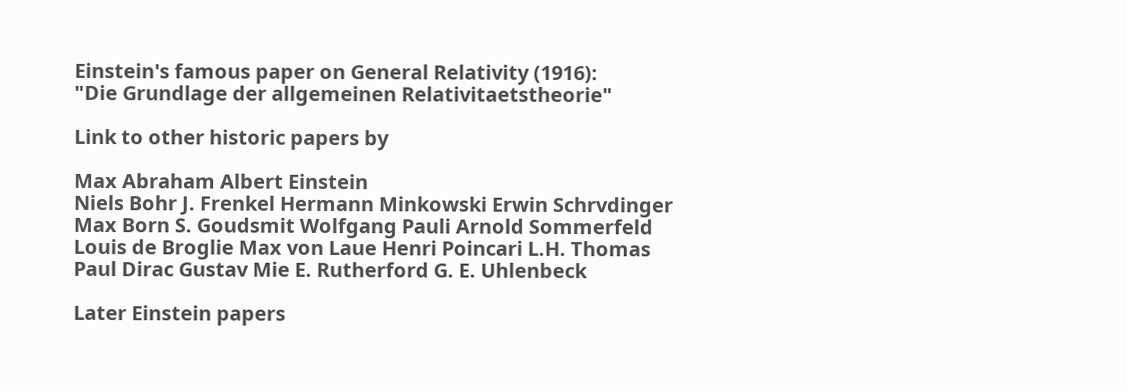Einstein's famous paper on General Relativity (1916):
"Die Grundlage der allgemeinen Relativitaetstheorie"

Link to other historic papers by

Max Abraham Albert Einstein
Niels Bohr J. Frenkel Hermann Minkowski Erwin Schrvdinger
Max Born S. Goudsmit Wolfgang Pauli Arnold Sommerfeld
Louis de Broglie Max von Laue Henri Poincari L.H. Thomas
Paul Dirac Gustav Mie E. Rutherford G. E. Uhlenbeck

Later Einstein papers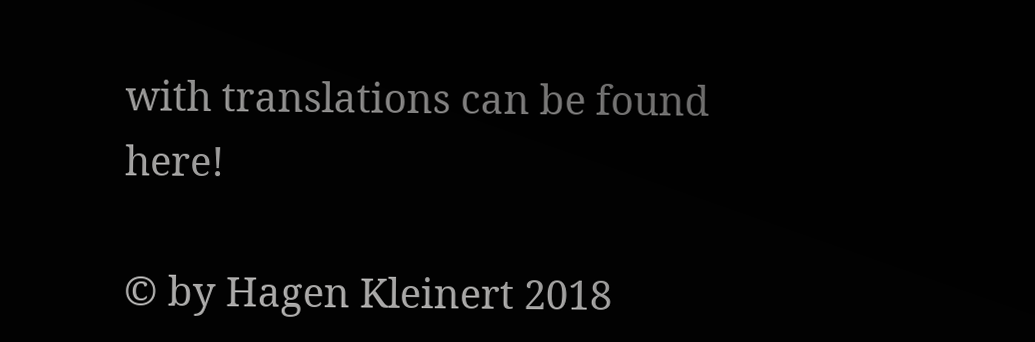with translations can be found here!

© by Hagen Kleinert 2018